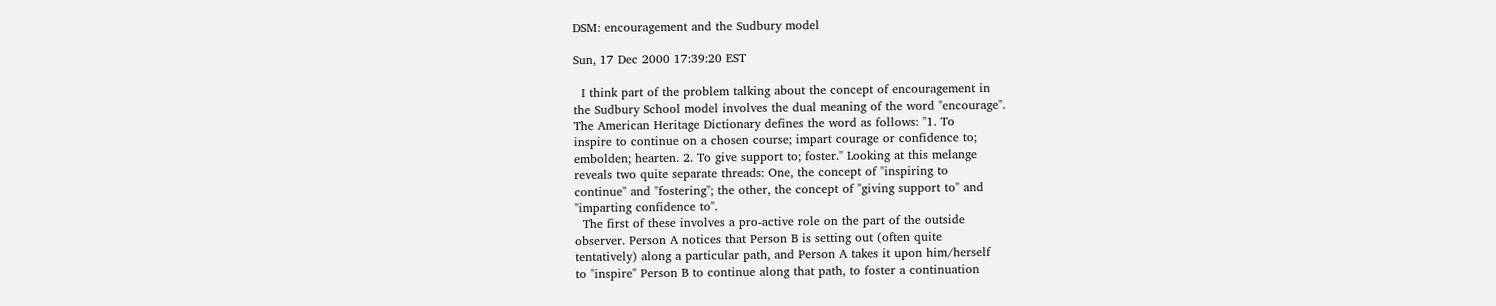DSM: encouragement and the Sudbury model

Sun, 17 Dec 2000 17:39:20 EST

  I think part of the problem talking about the concept of encouragement in
the Sudbury School model involves the dual meaning of the word "encourage".
The American Heritage Dictionary defines the word as follows: "1. To
inspire to continue on a chosen course; impart courage or confidence to;
embolden; hearten. 2. To give support to; foster." Looking at this melange
reveals two quite separate threads: One, the concept of "inspiring to
continue" and "fostering"; the other, the concept of "giving support to" and
"imparting confidence to".
  The first of these involves a pro-active role on the part of the outside
observer. Person A notices that Person B is setting out (often quite
tentatively) along a particular path, and Person A takes it upon him/herself
to "inspire" Person B to continue along that path, to foster a continuation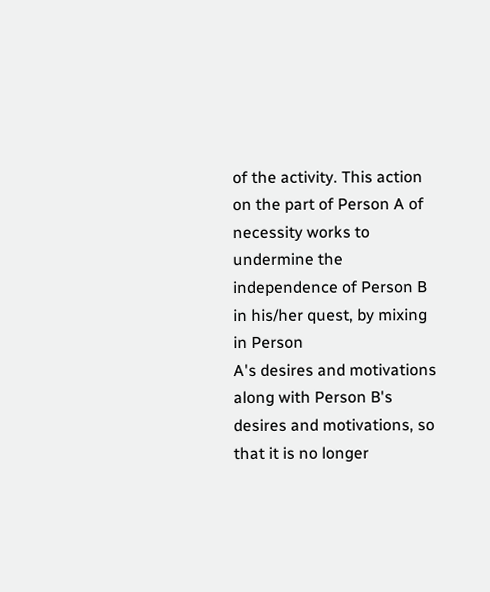of the activity. This action on the part of Person A of necessity works to
undermine the independence of Person B in his/her quest, by mixing in Person
A's desires and motivations along with Person B's desires and motivations, so
that it is no longer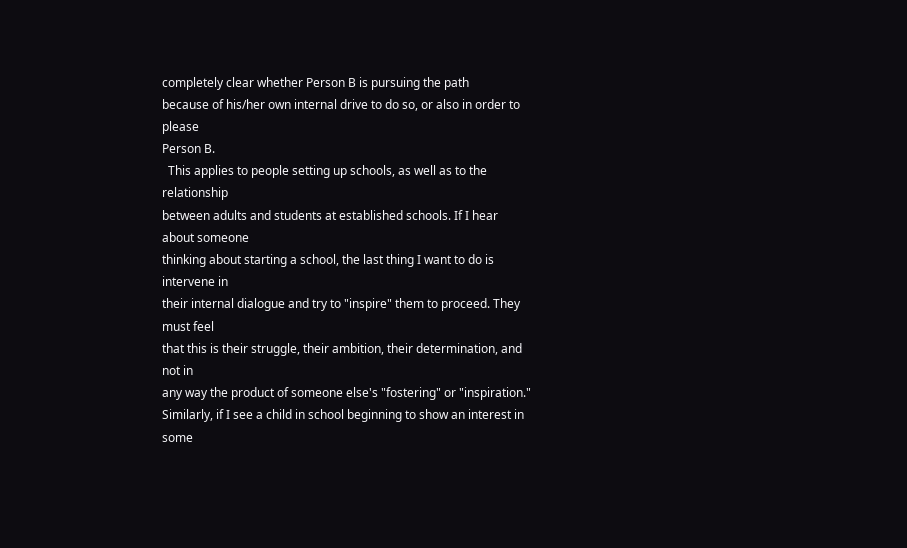completely clear whether Person B is pursuing the path
because of his/her own internal drive to do so, or also in order to please
Person B.
  This applies to people setting up schools, as well as to the relationship
between adults and students at established schools. If I hear about someone
thinking about starting a school, the last thing I want to do is intervene in
their internal dialogue and try to "inspire" them to proceed. They must feel
that this is their struggle, their ambition, their determination, and not in
any way the product of someone else's "fostering" or "inspiration."
Similarly, if I see a child in school beginning to show an interest in some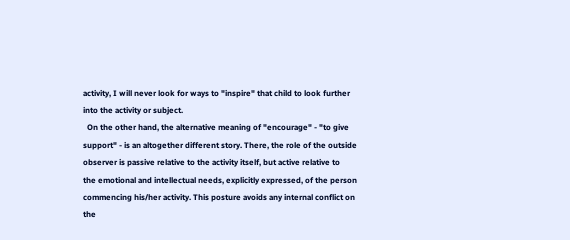activity, I will never look for ways to "inspire" that child to look further
into the activity or subject.
  On the other hand, the alternative meaning of "encourage" - "to give
support" - is an altogether different story. There, the role of the outside
observer is passive relative to the activity itself, but active relative to
the emotional and intellectual needs, explicitly expressed, of the person
commencing his/her activity. This posture avoids any internal conflict on
the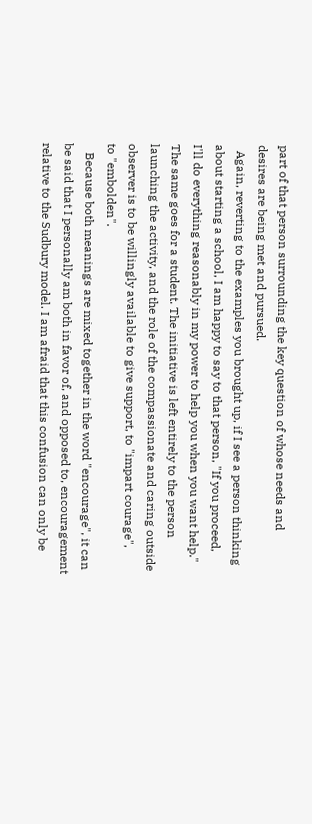part of that person surrounding the key question of whose needs and
desires are being met and pursued.
  Again, reverting to the examples you brought up, if I see a person thinking
about starting a school, I am happy to say to that person, "If you proceed,
I'll do everything reasonably in my power to help you when you want help."
The same goes for a student. The initiative is left entirely to the person
launching the activity, and the role of the compassionate and caring outside
observer is to be willingly available to give support, to "impart courage",
to "embolden".
   Because both meanings are mixed together in the word "encourage", it can
be said that I personally am both in favor of, and opposed to, encouragement
relative to the Sudbury model. I am afraid that this confusion can only be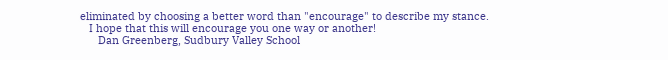eliminated by choosing a better word than "encourage" to describe my stance.
   I hope that this will encourage you one way or another!
      Dan Greenberg, Sudbury Valley School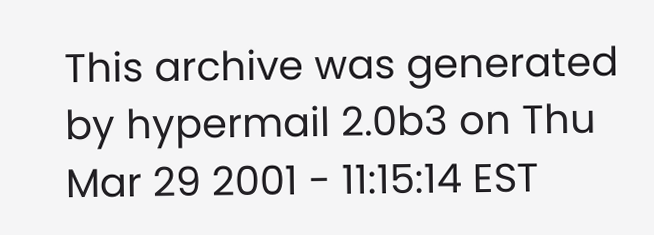This archive was generated by hypermail 2.0b3 on Thu Mar 29 2001 - 11:15:14 EST